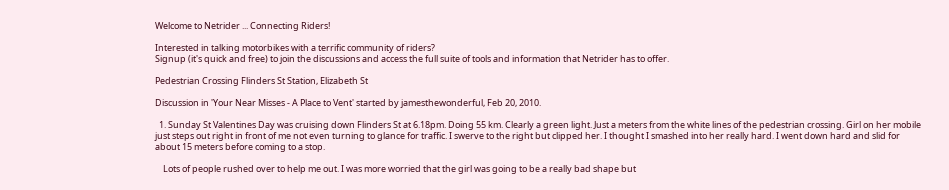Welcome to Netrider ... Connecting Riders!

Interested in talking motorbikes with a terrific community of riders?
Signup (it's quick and free) to join the discussions and access the full suite of tools and information that Netrider has to offer.

Pedestrian Crossing Flinders St Station, Elizabeth St

Discussion in 'Your Near Misses - A Place to Vent' started by jamesthewonderful, Feb 20, 2010.

  1. Sunday St Valentines Day was cruising down Flinders St at 6.18pm. Doing 55 km. Clearly a green light. Just a meters from the white lines of the pedestrian crossing. Girl on her mobile just steps out right in front of me not even turning to glance for traffic. I swerve to the right but clipped her. I thought I smashed into her really hard. I went down hard and slid for about 15 meters before coming to a stop.

    Lots of people rushed over to help me out. I was more worried that the girl was going to be a really bad shape but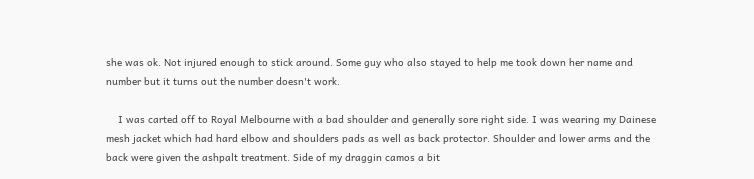she was ok. Not injured enough to stick around. Some guy who also stayed to help me took down her name and number but it turns out the number doesn't work.

    I was carted off to Royal Melbourne with a bad shoulder and generally sore right side. I was wearing my Dainese mesh jacket which had hard elbow and shoulders pads as well as back protector. Shoulder and lower arms and the back were given the ashpalt treatment. Side of my draggin camos a bit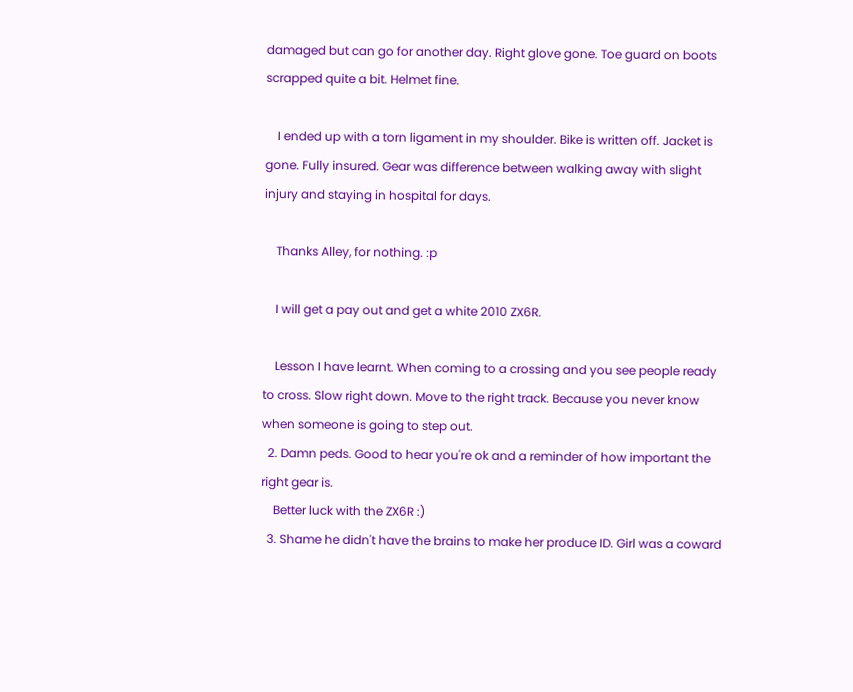damaged but can go for another day. Right glove gone. Toe guard on boots scrapped quite a bit. Helmet fine.

    I ended up with a torn ligament in my shoulder. Bike is written off. Jacket is gone. Fully insured. Gear was difference between walking away with slight injury and staying in hospital for days.

    Thanks Alley, for nothing. :p

    I will get a pay out and get a white 2010 ZX6R.

    Lesson I have learnt. When coming to a crossing and you see people ready to cross. Slow right down. Move to the right track. Because you never know when someone is going to step out.
  2. Damn peds. Good to hear you're ok and a reminder of how important the right gear is.
    Better luck with the ZX6R :)
  3. Shame he didn't have the brains to make her produce ID. Girl was a coward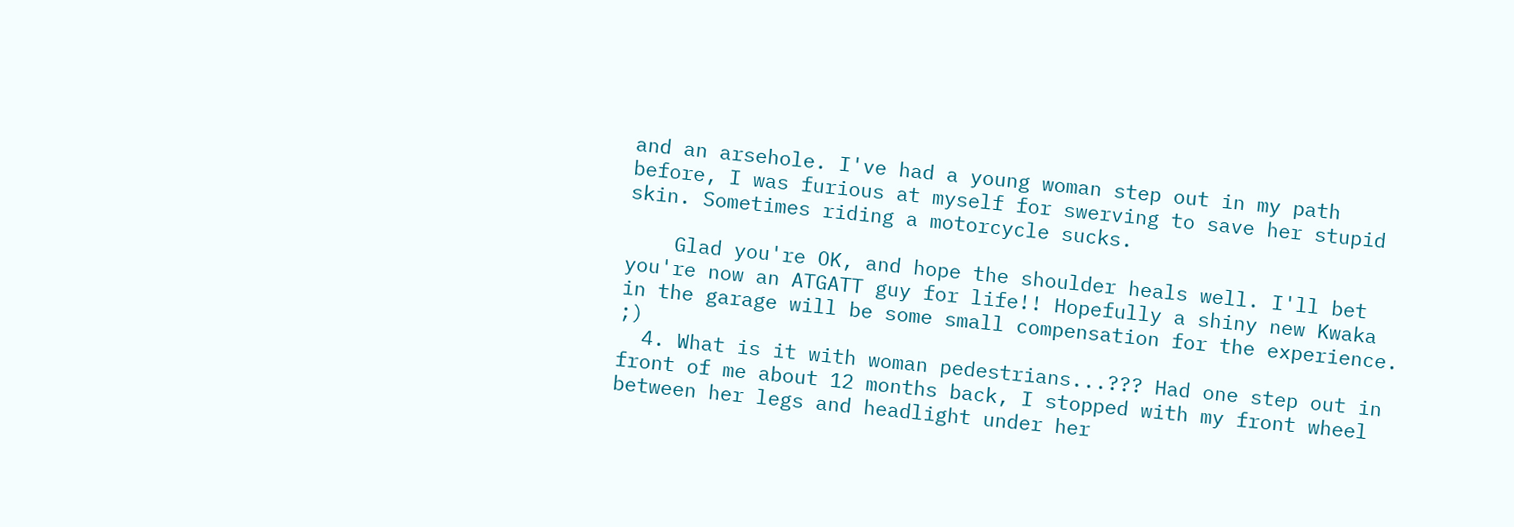and an arsehole. I've had a young woman step out in my path before, I was furious at myself for swerving to save her stupid skin. Sometimes riding a motorcycle sucks.

    Glad you're OK, and hope the shoulder heals well. I'll bet you're now an ATGATT guy for life!! Hopefully a shiny new Kwaka in the garage will be some small compensation for the experience. ;)
  4. What is it with woman pedestrians...??? Had one step out in front of me about 12 months back, I stopped with my front wheel between her legs and headlight under her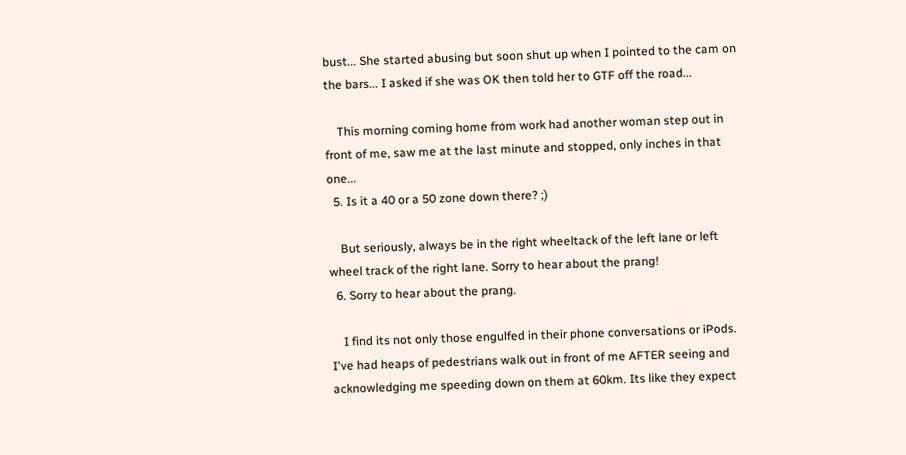bust... She started abusing but soon shut up when I pointed to the cam on the bars... I asked if she was OK then told her to GTF off the road...

    This morning coming home from work had another woman step out in front of me, saw me at the last minute and stopped, only inches in that one...
  5. Is it a 40 or a 50 zone down there? ;)

    But seriously, always be in the right wheeltack of the left lane or left wheel track of the right lane. Sorry to hear about the prang!
  6. Sorry to hear about the prang.

    I find its not only those engulfed in their phone conversations or iPods. I've had heaps of pedestrians walk out in front of me AFTER seeing and acknowledging me speeding down on them at 60km. Its like they expect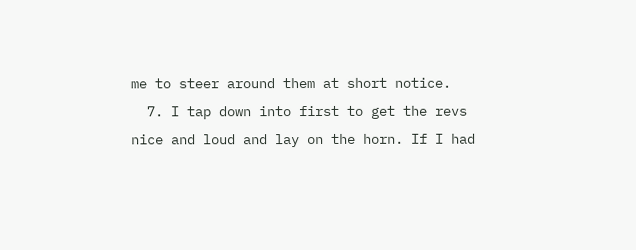me to steer around them at short notice.
  7. I tap down into first to get the revs nice and loud and lay on the horn. If I had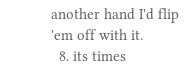another hand I'd flip 'em off with it.
  8. its times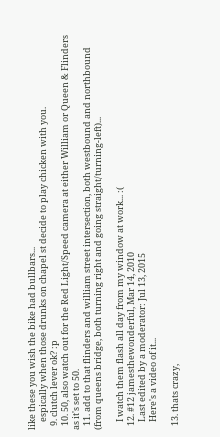like these you wish the bike had bullbars...
    espically when those drunks on chapel st decide to play chicken with you.
  9. clutch lever ok? :p
  10. 50, also watch out for the Red Light/Speed camera at either William or Queen & Flinders as it's set to 50.
  11. add to that flinders and william street intersection, both westbound and northbound (from queens bridge, both turning right and going straight/turning-left)...

    I watch them flash all day from my window at work... :(
  12. #12 jamesthewonderful, Mar 14, 2010
    Last edited by a moderator: Jul 13, 2015
    Here's a video of it...

  13. thats crazy,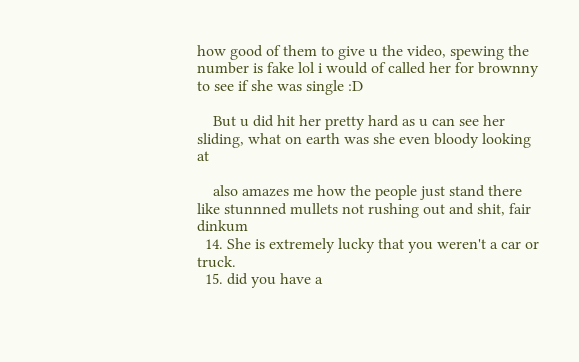how good of them to give u the video, spewing the number is fake lol i would of called her for brownny to see if she was single :D

    But u did hit her pretty hard as u can see her sliding, what on earth was she even bloody looking at

    also amazes me how the people just stand there like stunnned mullets not rushing out and shit, fair dinkum
  14. She is extremely lucky that you weren't a car or truck.
  15. did you have a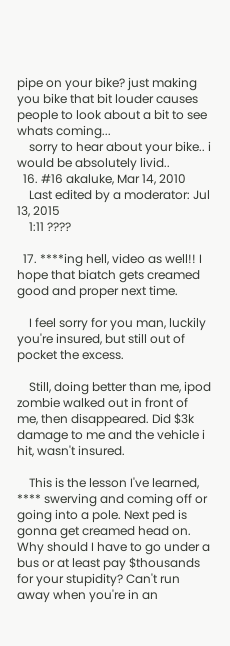pipe on your bike? just making you bike that bit louder causes people to look about a bit to see whats coming...
    sorry to hear about your bike.. i would be absolutely livid..
  16. #16 akaluke, Mar 14, 2010
    Last edited by a moderator: Jul 13, 2015
    1:11 ????

  17. ****ing hell, video as well!! I hope that biatch gets creamed good and proper next time.

    I feel sorry for you man, luckily you're insured, but still out of pocket the excess.

    Still, doing better than me, ipod zombie walked out in front of me, then disappeared. Did $3k damage to me and the vehicle i hit, wasn't insured.

    This is the lesson I've learned, **** swerving and coming off or going into a pole. Next ped is gonna get creamed head on. Why should I have to go under a bus or at least pay $thousands for your stupidity? Can't run away when you're in an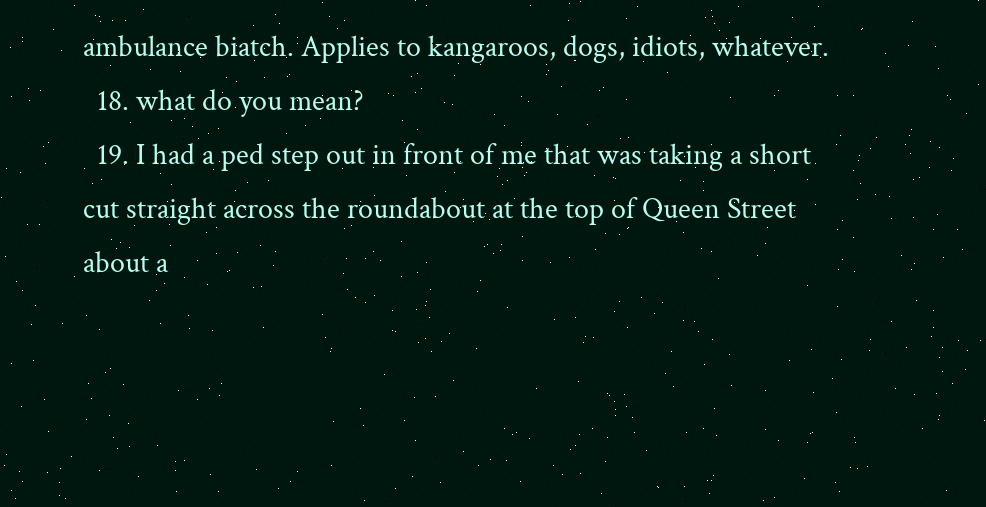ambulance biatch. Applies to kangaroos, dogs, idiots, whatever.
  18. what do you mean?
  19. I had a ped step out in front of me that was taking a short cut straight across the roundabout at the top of Queen Street about a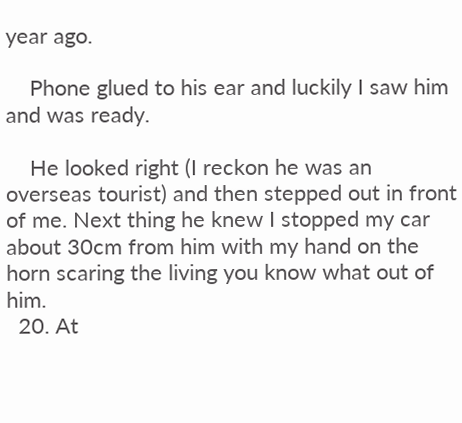year ago.

    Phone glued to his ear and luckily I saw him and was ready.

    He looked right (I reckon he was an overseas tourist) and then stepped out in front of me. Next thing he knew I stopped my car about 30cm from him with my hand on the horn scaring the living you know what out of him.
  20. At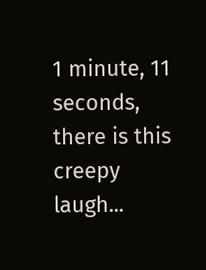1 minute, 11 seconds, there is this creepy laugh...